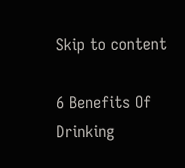Skip to content

6 Benefits Of Drinking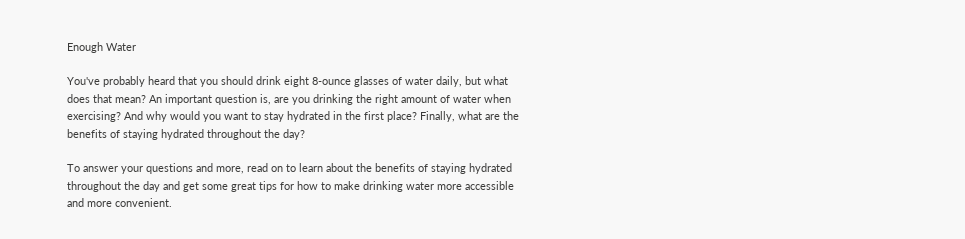Enough Water

You've probably heard that you should drink eight 8-ounce glasses of water daily, but what does that mean? An important question is, are you drinking the right amount of water when exercising? And why would you want to stay hydrated in the first place? Finally, what are the benefits of staying hydrated throughout the day?

To answer your questions and more, read on to learn about the benefits of staying hydrated throughout the day and get some great tips for how to make drinking water more accessible and more convenient.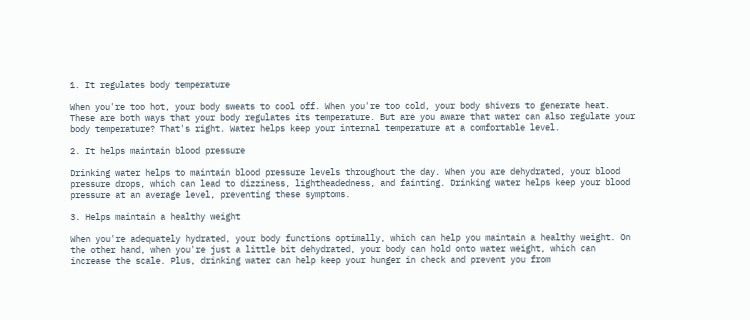1. It regulates body temperature

When you're too hot, your body sweats to cool off. When you're too cold, your body shivers to generate heat. These are both ways that your body regulates its temperature. But are you aware that water can also regulate your body temperature? That's right. Water helps keep your internal temperature at a comfortable level.

2. It helps maintain blood pressure

Drinking water helps to maintain blood pressure levels throughout the day. When you are dehydrated, your blood pressure drops, which can lead to dizziness, lightheadedness, and fainting. Drinking water helps keep your blood pressure at an average level, preventing these symptoms.

3. Helps maintain a healthy weight

When you're adequately hydrated, your body functions optimally, which can help you maintain a healthy weight. On the other hand, when you're just a little bit dehydrated, your body can hold onto water weight, which can increase the scale. Plus, drinking water can help keep your hunger in check and prevent you from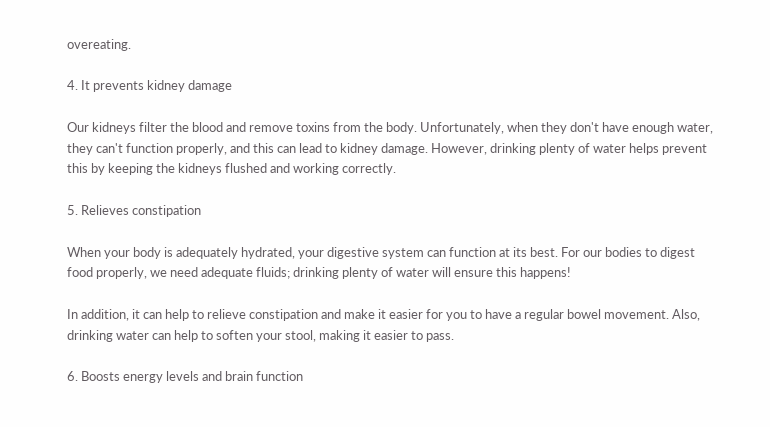overeating.

4. It prevents kidney damage

Our kidneys filter the blood and remove toxins from the body. Unfortunately, when they don't have enough water, they can't function properly, and this can lead to kidney damage. However, drinking plenty of water helps prevent this by keeping the kidneys flushed and working correctly.

5. Relieves constipation

When your body is adequately hydrated, your digestive system can function at its best. For our bodies to digest food properly, we need adequate fluids; drinking plenty of water will ensure this happens!

In addition, it can help to relieve constipation and make it easier for you to have a regular bowel movement. Also, drinking water can help to soften your stool, making it easier to pass.

6. Boosts energy levels and brain function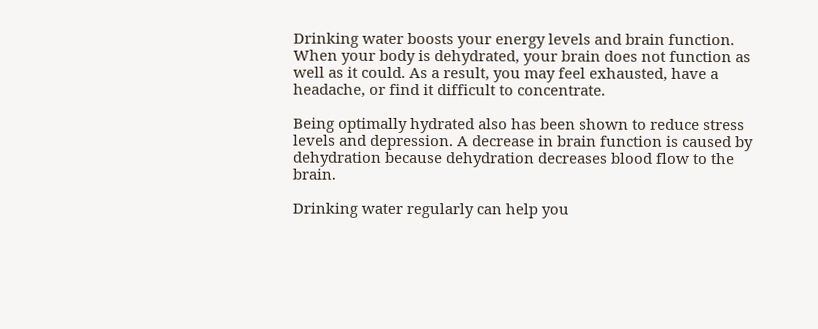Drinking water boosts your energy levels and brain function. When your body is dehydrated, your brain does not function as well as it could. As a result, you may feel exhausted, have a headache, or find it difficult to concentrate.

Being optimally hydrated also has been shown to reduce stress levels and depression. A decrease in brain function is caused by dehydration because dehydration decreases blood flow to the brain.

Drinking water regularly can help you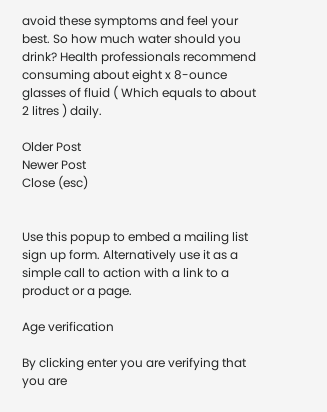avoid these symptoms and feel your best. So how much water should you drink? Health professionals recommend consuming about eight x 8-ounce glasses of fluid ( Which equals to about 2 litres ) daily.

Older Post
Newer Post
Close (esc)


Use this popup to embed a mailing list sign up form. Alternatively use it as a simple call to action with a link to a product or a page.

Age verification

By clicking enter you are verifying that you are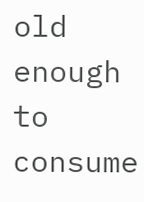old enough to consume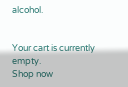alcohol.


Your cart is currently empty.
Shop now